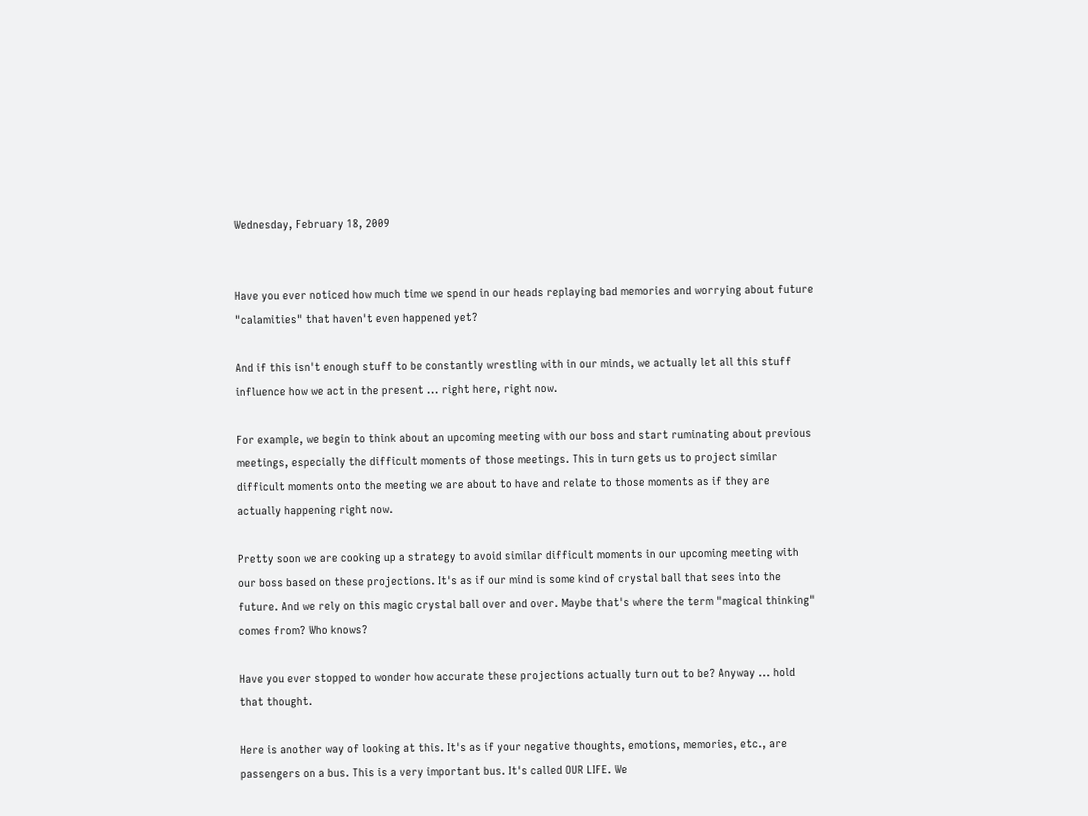Wednesday, February 18, 2009


Have you ever noticed how much time we spend in our heads replaying bad memories and worrying about future "calamities" that haven't even happened yet?

And if this isn't enough stuff to be constantly wrestling with in our minds, we actually let all this stuff influence how we act in the present ... right here, right now.

For example, we begin to think about an upcoming meeting with our boss and start ruminating about previous meetings, especially the difficult moments of those meetings. This in turn gets us to project similar difficult moments onto the meeting we are about to have and relate to those moments as if they are actually happening right now.

Pretty soon we are cooking up a strategy to avoid similar difficult moments in our upcoming meeting with our boss based on these projections. It's as if our mind is some kind of crystal ball that sees into the future. And we rely on this magic crystal ball over and over. Maybe that's where the term "magical thinking" comes from? Who knows?

Have you ever stopped to wonder how accurate these projections actually turn out to be? Anyway ... hold that thought.

Here is another way of looking at this. It's as if your negative thoughts, emotions, memories, etc., are passengers on a bus. This is a very important bus. It's called OUR LIFE. We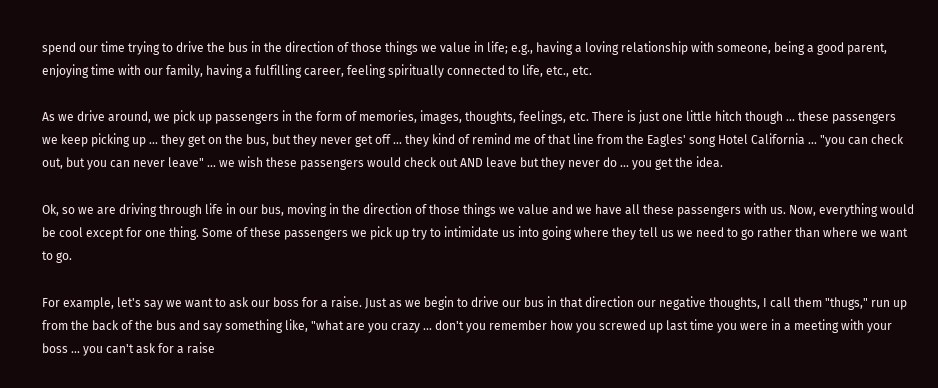spend our time trying to drive the bus in the direction of those things we value in life; e.g., having a loving relationship with someone, being a good parent, enjoying time with our family, having a fulfilling career, feeling spiritually connected to life, etc., etc.

As we drive around, we pick up passengers in the form of memories, images, thoughts, feelings, etc. There is just one little hitch though ... these passengers we keep picking up ... they get on the bus, but they never get off ... they kind of remind me of that line from the Eagles' song Hotel California ... "you can check out, but you can never leave" ... we wish these passengers would check out AND leave but they never do ... you get the idea.

Ok, so we are driving through life in our bus, moving in the direction of those things we value and we have all these passengers with us. Now, everything would be cool except for one thing. Some of these passengers we pick up try to intimidate us into going where they tell us we need to go rather than where we want to go.

For example, let's say we want to ask our boss for a raise. Just as we begin to drive our bus in that direction our negative thoughts, I call them "thugs," run up from the back of the bus and say something like, "what are you crazy ... don't you remember how you screwed up last time you were in a meeting with your boss ... you can't ask for a raise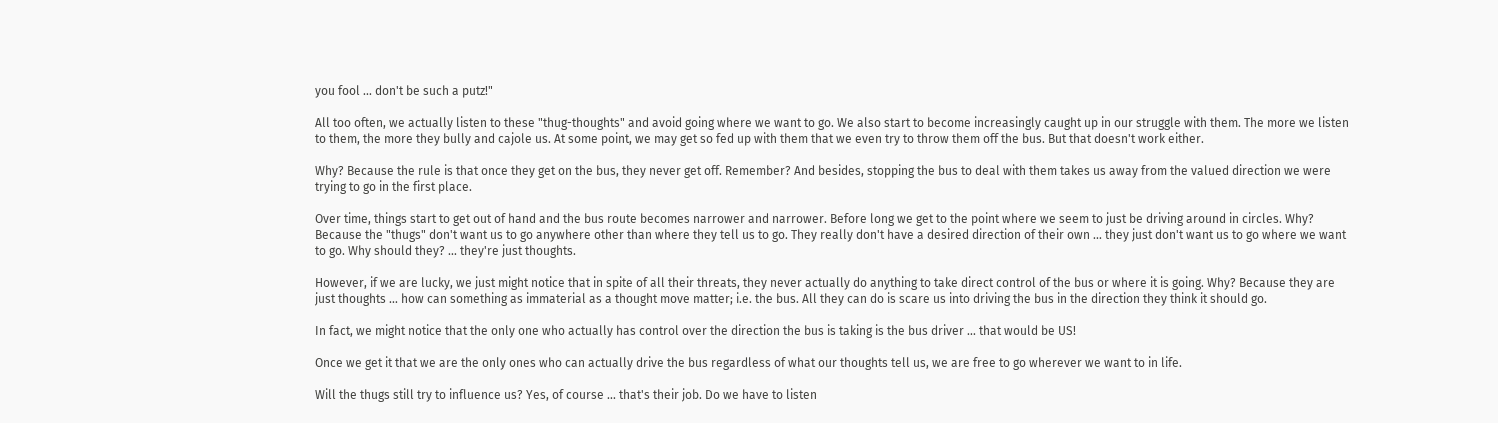you fool ... don't be such a putz!"

All too often, we actually listen to these "thug-thoughts" and avoid going where we want to go. We also start to become increasingly caught up in our struggle with them. The more we listen to them, the more they bully and cajole us. At some point, we may get so fed up with them that we even try to throw them off the bus. But that doesn't work either.

Why? Because the rule is that once they get on the bus, they never get off. Remember? And besides, stopping the bus to deal with them takes us away from the valued direction we were trying to go in the first place.

Over time, things start to get out of hand and the bus route becomes narrower and narrower. Before long we get to the point where we seem to just be driving around in circles. Why? Because the "thugs" don't want us to go anywhere other than where they tell us to go. They really don't have a desired direction of their own ... they just don't want us to go where we want to go. Why should they? ... they're just thoughts.

However, if we are lucky, we just might notice that in spite of all their threats, they never actually do anything to take direct control of the bus or where it is going. Why? Because they are just thoughts ... how can something as immaterial as a thought move matter; i.e. the bus. All they can do is scare us into driving the bus in the direction they think it should go.

In fact, we might notice that the only one who actually has control over the direction the bus is taking is the bus driver ... that would be US!

Once we get it that we are the only ones who can actually drive the bus regardless of what our thoughts tell us, we are free to go wherever we want to in life.

Will the thugs still try to influence us? Yes, of course ... that's their job. Do we have to listen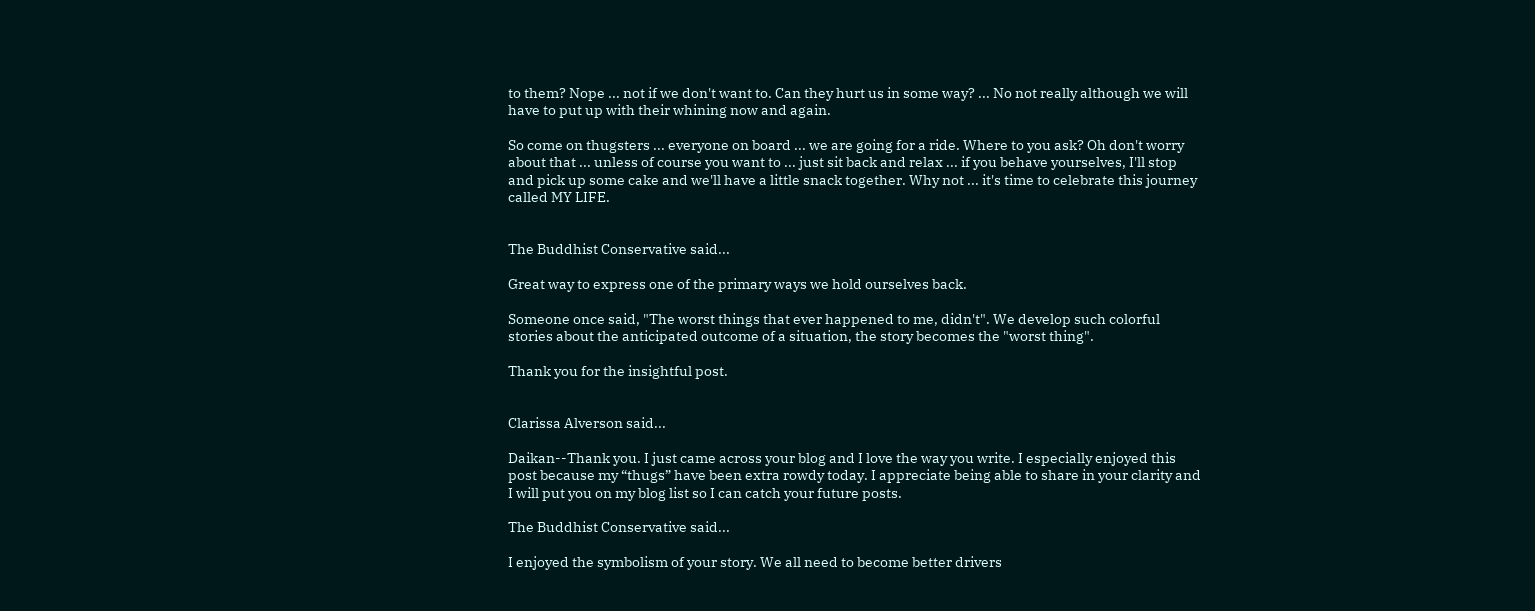to them? Nope ... not if we don't want to. Can they hurt us in some way? ... No not really although we will have to put up with their whining now and again.

So come on thugsters ... everyone on board ... we are going for a ride. Where to you ask? Oh don't worry about that ... unless of course you want to ... just sit back and relax ... if you behave yourselves, I'll stop and pick up some cake and we'll have a little snack together. Why not ... it's time to celebrate this journey called MY LIFE.


The Buddhist Conservative said...

Great way to express one of the primary ways we hold ourselves back.

Someone once said, "The worst things that ever happened to me, didn't". We develop such colorful stories about the anticipated outcome of a situation, the story becomes the "worst thing".

Thank you for the insightful post.


Clarissa Alverson said...

Daikan--Thank you. I just came across your blog and I love the way you write. I especially enjoyed this post because my “thugs” have been extra rowdy today. I appreciate being able to share in your clarity and I will put you on my blog list so I can catch your future posts.

The Buddhist Conservative said...

I enjoyed the symbolism of your story. We all need to become better drivers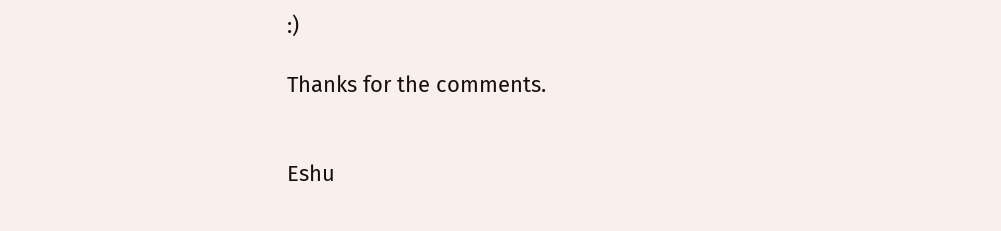:)

Thanks for the comments.


Eshu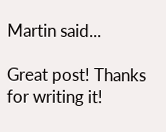Martin said...

Great post! Thanks for writing it!